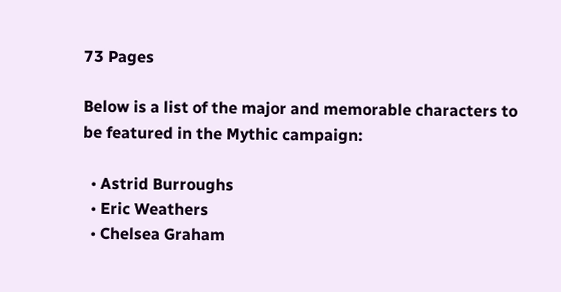73 Pages

Below is a list of the major and memorable characters to be featured in the Mythic campaign:

  • Astrid Burroughs
  • Eric Weathers
  • Chelsea Graham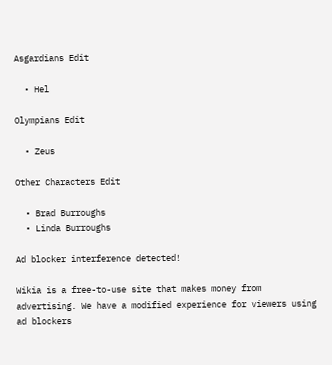Asgardians Edit

  • Hel

Olympians Edit

  • Zeus

Other Characters Edit

  • Brad Burroughs
  • Linda Burroughs

Ad blocker interference detected!

Wikia is a free-to-use site that makes money from advertising. We have a modified experience for viewers using ad blockers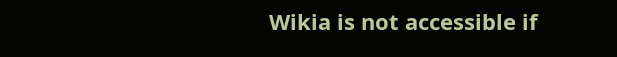Wikia is not accessible if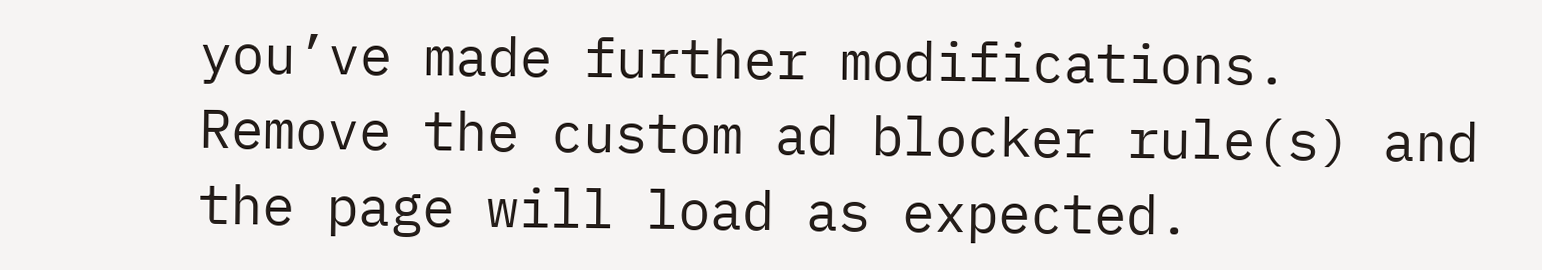you’ve made further modifications. Remove the custom ad blocker rule(s) and the page will load as expected.